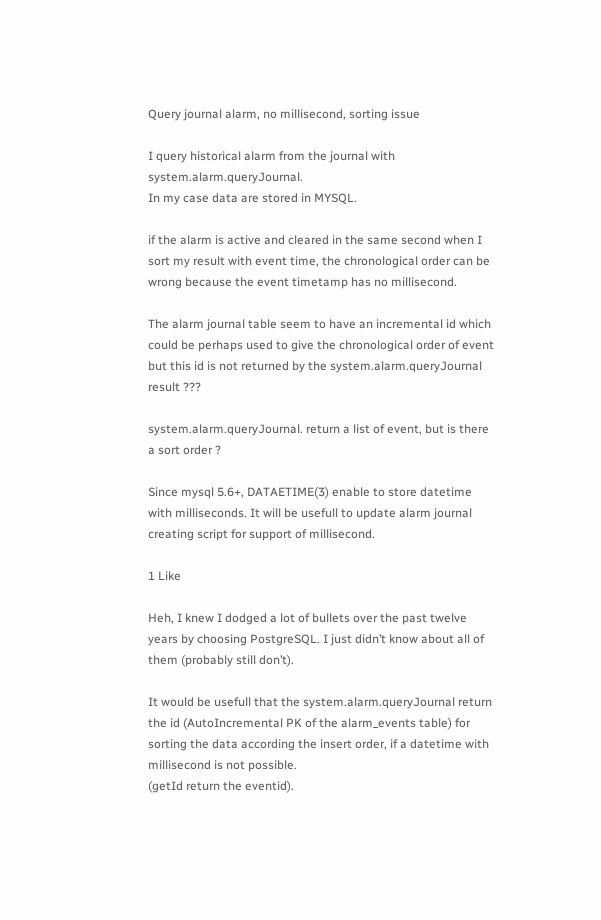Query journal alarm, no millisecond, sorting issue

I query historical alarm from the journal with system.alarm.queryJournal.
In my case data are stored in MYSQL.

if the alarm is active and cleared in the same second when I sort my result with event time, the chronological order can be wrong because the event timetamp has no millisecond.

The alarm journal table seem to have an incremental id which could be perhaps used to give the chronological order of event but this id is not returned by the system.alarm.queryJournal result ???

system.alarm.queryJournal. return a list of event, but is there a sort order ?

Since mysql 5.6+, DATAETIME(3) enable to store datetime with milliseconds. It will be usefull to update alarm journal creating script for support of millisecond.

1 Like

Heh, I knew I dodged a lot of bullets over the past twelve years by choosing PostgreSQL. I just didn’t know about all of them (probably still don’t).

It would be usefull that the system.alarm.queryJournal return the id (AutoIncremental PK of the alarm_events table) for sorting the data according the insert order, if a datetime with millisecond is not possible.
(getId return the eventid).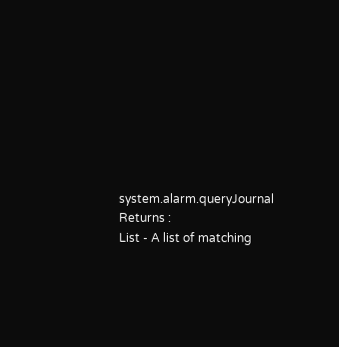system.alarm.queryJournal Returns :
List - A list of matching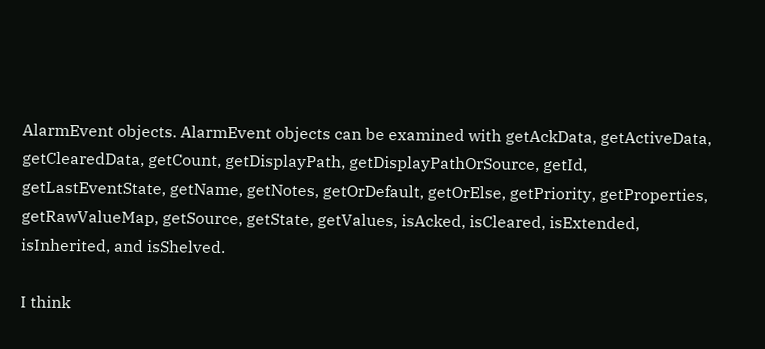AlarmEvent objects. AlarmEvent objects can be examined with getAckData, getActiveData, getClearedData, getCount, getDisplayPath, getDisplayPathOrSource, getId, getLastEventState, getName, getNotes, getOrDefault, getOrElse, getPriority, getProperties, getRawValueMap, getSource, getState, getValues, isAcked, isCleared, isExtended, isInherited, and isShelved.

I think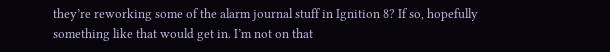they’re reworking some of the alarm journal stuff in Ignition 8? If so, hopefully something like that would get in. I’m not on that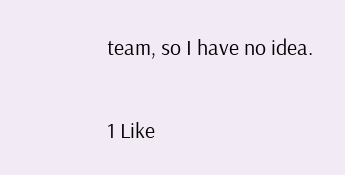team, so I have no idea.

1 Like